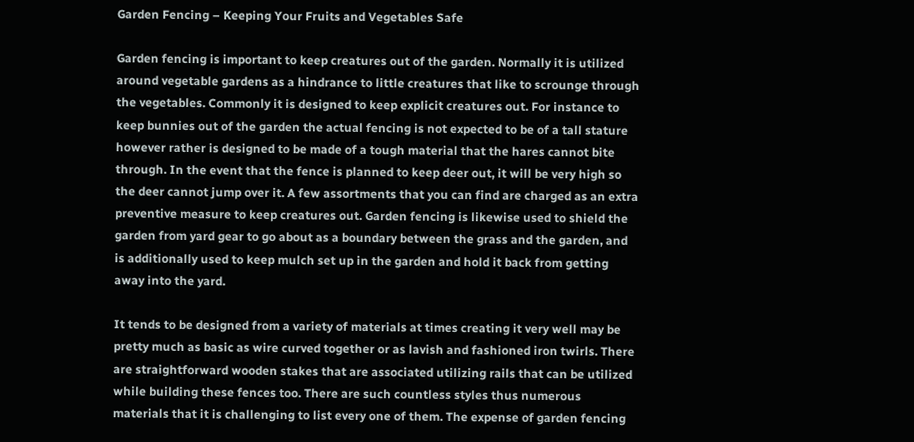Garden Fencing – Keeping Your Fruits and Vegetables Safe

Garden fencing is important to keep creatures out of the garden. Normally it is utilized around vegetable gardens as a hindrance to little creatures that like to scrounge through the vegetables. Commonly it is designed to keep explicit creatures out. For instance to keep bunnies out of the garden the actual fencing is not expected to be of a tall stature however rather is designed to be made of a tough material that the hares cannot bite through. In the event that the fence is planned to keep deer out, it will be very high so the deer cannot jump over it. A few assortments that you can find are charged as an extra preventive measure to keep creatures out. Garden fencing is likewise used to shield the garden from yard gear to go about as a boundary between the grass and the garden, and is additionally used to keep mulch set up in the garden and hold it back from getting away into the yard.

It tends to be designed from a variety of materials at times creating it very well may be pretty much as basic as wire curved together or as lavish and fashioned iron twirls. There are straightforward wooden stakes that are associated utilizing rails that can be utilized while building these fences too. There are such countless styles thus numerous materials that it is challenging to list every one of them. The expense of garden fencing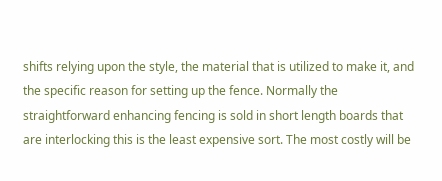shifts relying upon the style, the material that is utilized to make it, and the specific reason for setting up the fence. Normally the straightforward enhancing fencing is sold in short length boards that are interlocking this is the least expensive sort. The most costly will be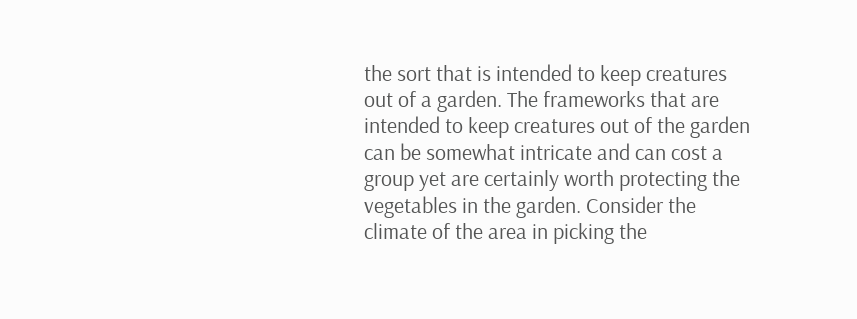the sort that is intended to keep creatures out of a garden. The frameworks that are intended to keep creatures out of the garden can be somewhat intricate and can cost a group yet are certainly worth protecting the vegetables in the garden. Consider the climate of the area in picking the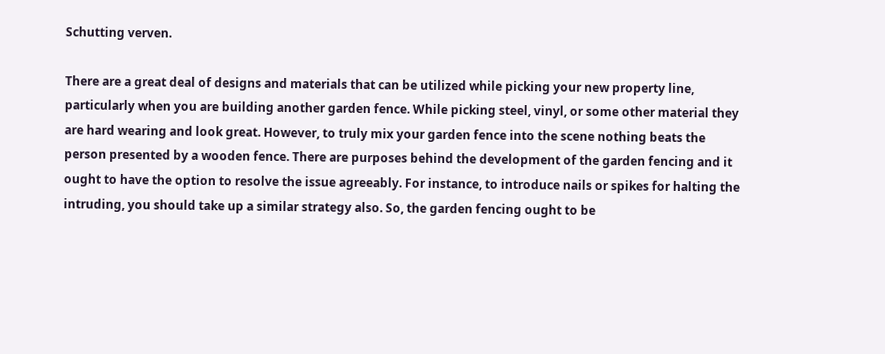Schutting verven.

There are a great deal of designs and materials that can be utilized while picking your new property line, particularly when you are building another garden fence. While picking steel, vinyl, or some other material they are hard wearing and look great. However, to truly mix your garden fence into the scene nothing beats the person presented by a wooden fence. There are purposes behind the development of the garden fencing and it ought to have the option to resolve the issue agreeably. For instance, to introduce nails or spikes for halting the intruding, you should take up a similar strategy also. So, the garden fencing ought to be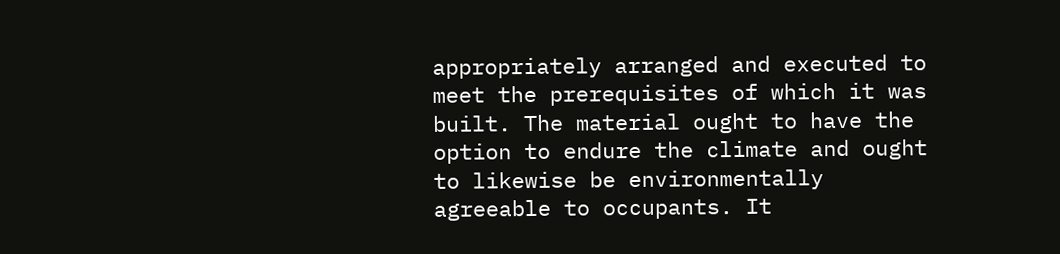appropriately arranged and executed to meet the prerequisites of which it was built. The material ought to have the option to endure the climate and ought to likewise be environmentally agreeable to occupants. It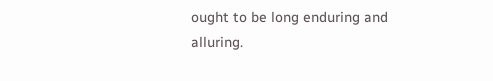ought to be long enduring and alluring.